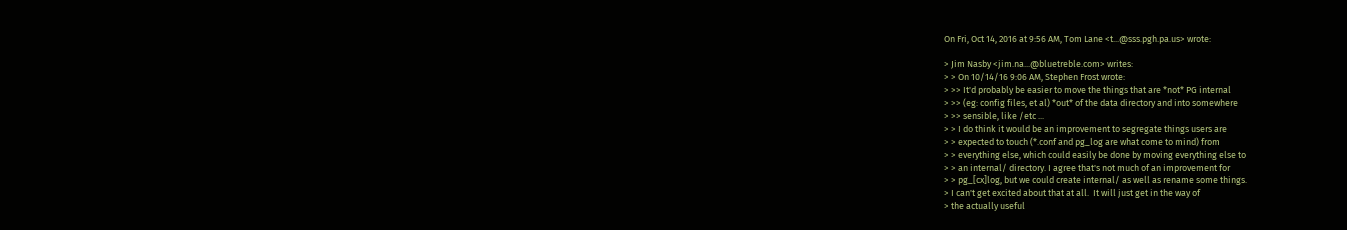On Fri, Oct 14, 2016 at 9:56 AM, Tom Lane <t...@sss.pgh.pa.us> wrote:

> Jim Nasby <jim.na...@bluetreble.com> writes:
> > On 10/14/16 9:06 AM, Stephen Frost wrote:
> >> It'd probably be easier to move the things that are *not* PG internal
> >> (eg: config files, et al) *out* of the data directory and into somewhere
> >> sensible, like /etc ...
> > I do think it would be an improvement to segregate things users are
> > expected to touch (*.conf and pg_log are what come to mind) from
> > everything else, which could easily be done by moving everything else to
> > an internal/ directory. I agree that's not much of an improvement for
> > pg_[cx]log, but we could create internal/ as well as rename some things.
> I can't get excited about that at all.  It will just get in the way of
> the actually useful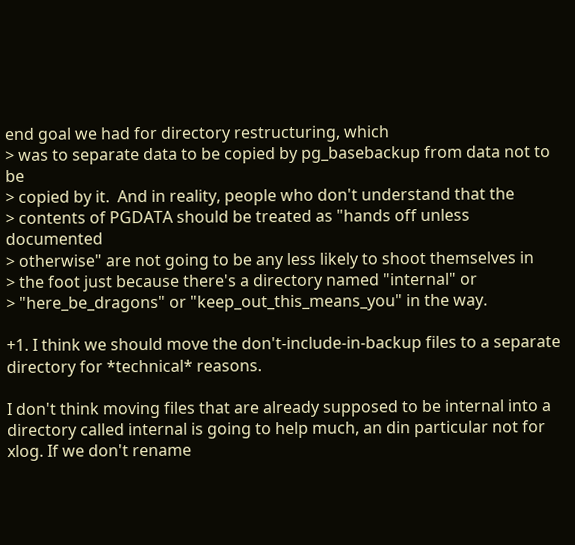end goal we had for directory restructuring, which
> was to separate data to be copied by pg_basebackup from data not to be
> copied by it.  And in reality, people who don't understand that the
> contents of PGDATA should be treated as "hands off unless documented
> otherwise" are not going to be any less likely to shoot themselves in
> the foot just because there's a directory named "internal" or
> "here_be_dragons" or "keep_out_this_means_you" in the way.

+1. I think we should move the don't-include-in-backup files to a separate
directory for *technical* reasons.

I don't think moving files that are already supposed to be internal into a
directory called internal is going to help much, an din particular not for
xlog. If we don't rename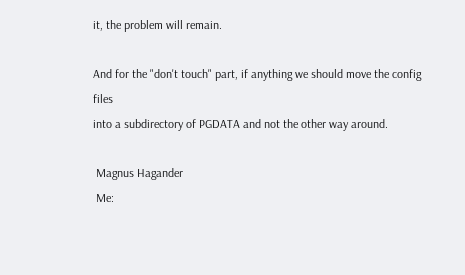it, the problem will remain.

And for the "don't touch" part, if anything we should move the config files
into a subdirectory of PGDATA and not the other way around.

 Magnus Hagander
 Me: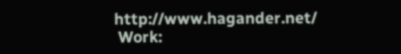http://www.hagander.net/
 Work: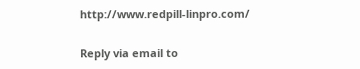http://www.redpill-linpro.com/

Reply via email to